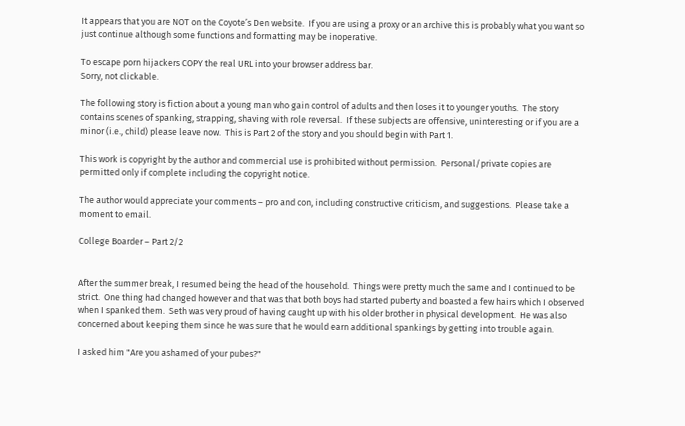It appears that you are NOT on the Coyote’s Den website.  If you are using a proxy or an archive this is probably what you want so just continue although some functions and formatting may be inoperative.

To escape porn hijackers COPY the real URL into your browser address bar.
Sorry, not clickable.

The following story is fiction about a young man who gain control of adults and then loses it to younger youths.  The story contains scenes of spanking, strapping, shaving with role reversal.  If these subjects are offensive, uninteresting or if you are a minor (i.e., child) please leave now.  This is Part 2 of the story and you should begin with Part 1.

This work is copyright by the author and commercial use is prohibited without permission.  Personal/private copies are permitted only if complete including the copyright notice.

The author would appreciate your comments – pro and con, including constructive criticism, and suggestions.  Please take a moment to email.

College Boarder – Part 2/2


After the summer break, I resumed being the head of the household.  Things were pretty much the same and I continued to be strict.  One thing had changed however and that was that both boys had started puberty and boasted a few hairs which I observed when I spanked them.  Seth was very proud of having caught up with his older brother in physical development.  He was also concerned about keeping them since he was sure that he would earn additional spankings by getting into trouble again.

I asked him "Are you ashamed of your pubes?"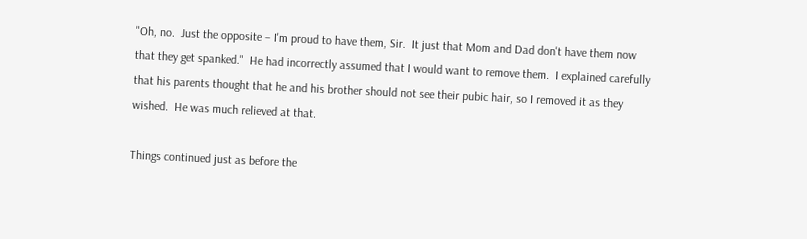"Oh, no.  Just the opposite – I'm proud to have them, Sir.  It just that Mom and Dad don't have them now that they get spanked."  He had incorrectly assumed that I would want to remove them.  I explained carefully that his parents thought that he and his brother should not see their pubic hair, so I removed it as they wished.  He was much relieved at that.

Things continued just as before the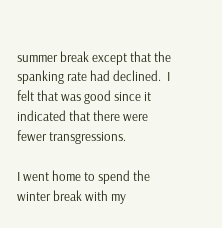summer break except that the spanking rate had declined.  I felt that was good since it indicated that there were fewer transgressions.

I went home to spend the winter break with my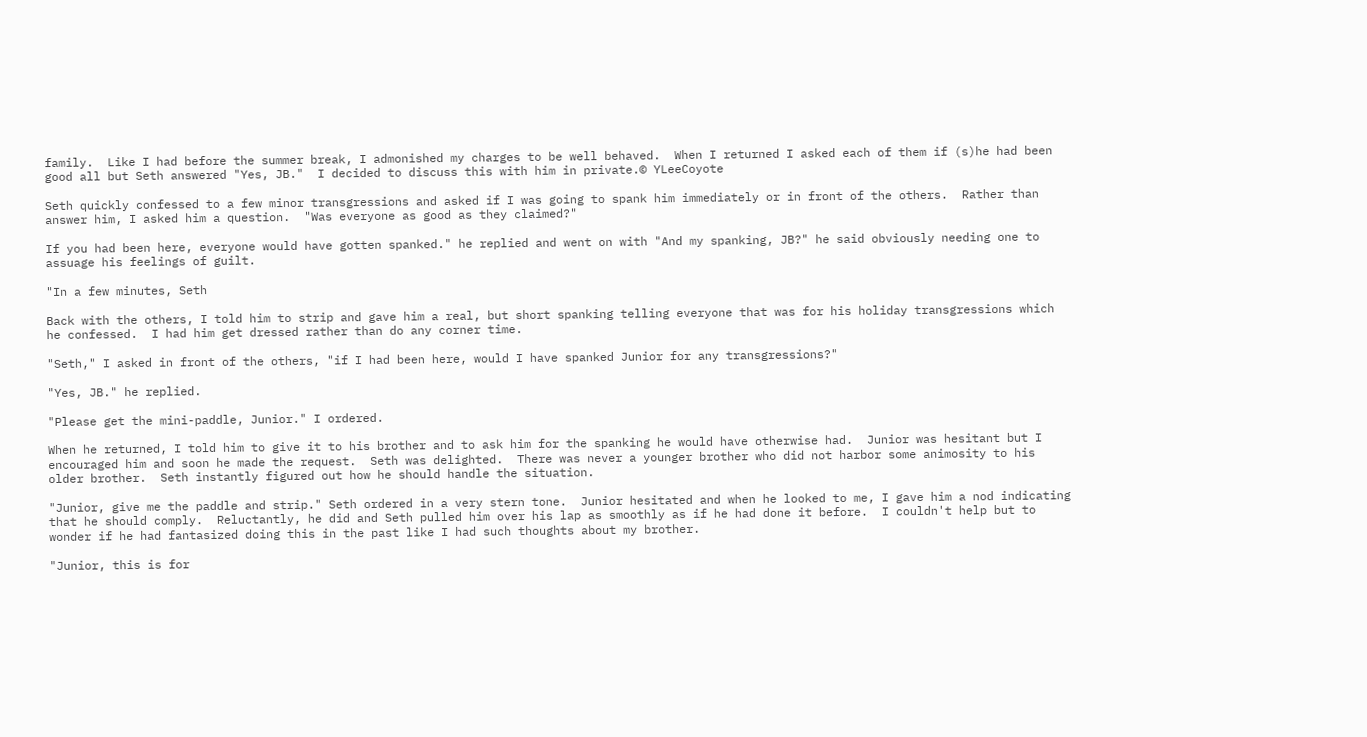family.  Like I had before the summer break, I admonished my charges to be well behaved.  When I returned I asked each of them if (s)he had been good all but Seth answered "Yes, JB."  I decided to discuss this with him in private.© YLeeCoyote

Seth quickly confessed to a few minor transgressions and asked if I was going to spank him immediately or in front of the others.  Rather than answer him, I asked him a question.  "Was everyone as good as they claimed?"

If you had been here, everyone would have gotten spanked." he replied and went on with "And my spanking, JB?" he said obviously needing one to assuage his feelings of guilt.

"In a few minutes, Seth

Back with the others, I told him to strip and gave him a real, but short spanking telling everyone that was for his holiday transgressions which he confessed.  I had him get dressed rather than do any corner time.

"Seth," I asked in front of the others, "if I had been here, would I have spanked Junior for any transgressions?"

"Yes, JB." he replied.

"Please get the mini-paddle, Junior." I ordered.

When he returned, I told him to give it to his brother and to ask him for the spanking he would have otherwise had.  Junior was hesitant but I encouraged him and soon he made the request.  Seth was delighted.  There was never a younger brother who did not harbor some animosity to his older brother.  Seth instantly figured out how he should handle the situation.

"Junior, give me the paddle and strip." Seth ordered in a very stern tone.  Junior hesitated and when he looked to me, I gave him a nod indicating that he should comply.  Reluctantly, he did and Seth pulled him over his lap as smoothly as if he had done it before.  I couldn't help but to wonder if he had fantasized doing this in the past like I had such thoughts about my brother.

"Junior, this is for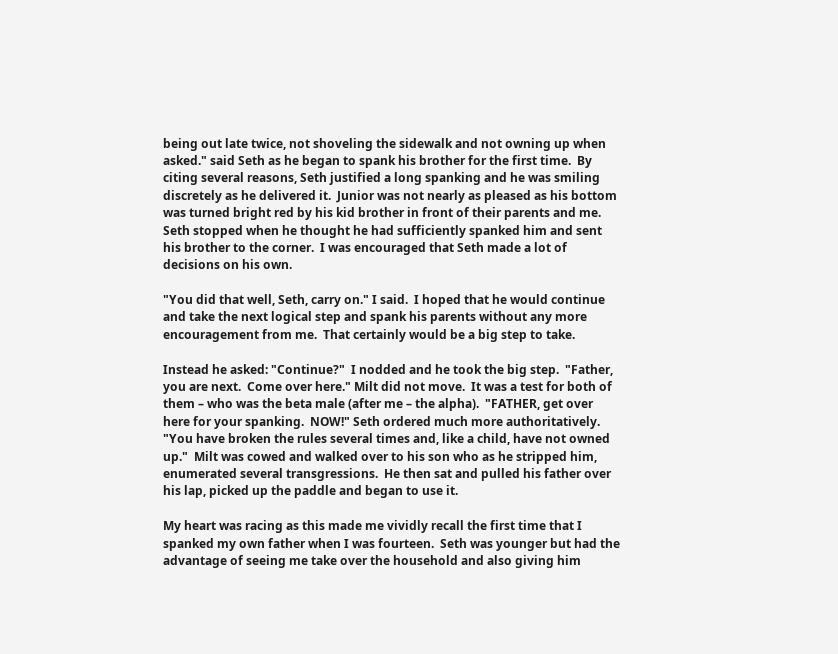being out late twice, not shoveling the sidewalk and not owning up when asked." said Seth as he began to spank his brother for the first time.  By citing several reasons, Seth justified a long spanking and he was smiling discretely as he delivered it.  Junior was not nearly as pleased as his bottom was turned bright red by his kid brother in front of their parents and me.  Seth stopped when he thought he had sufficiently spanked him and sent his brother to the corner.  I was encouraged that Seth made a lot of decisions on his own.

"You did that well, Seth, carry on." I said.  I hoped that he would continue and take the next logical step and spank his parents without any more encouragement from me.  That certainly would be a big step to take.

Instead he asked: "Continue?"  I nodded and he took the big step.  "Father, you are next.  Come over here." Milt did not move.  It was a test for both of them – who was the beta male (after me – the alpha).  "FATHER, get over here for your spanking.  NOW!" Seth ordered much more authoritatively.  "You have broken the rules several times and, like a child, have not owned up."  Milt was cowed and walked over to his son who as he stripped him, enumerated several transgressions.  He then sat and pulled his father over his lap, picked up the paddle and began to use it.

My heart was racing as this made me vividly recall the first time that I spanked my own father when I was fourteen.  Seth was younger but had the advantage of seeing me take over the household and also giving him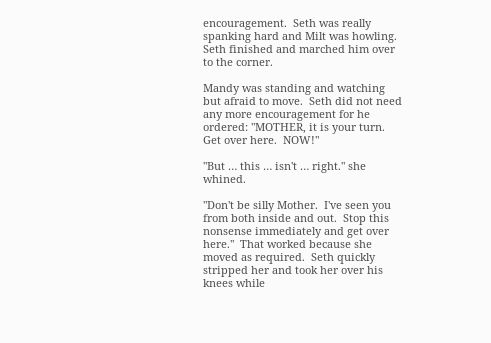encouragement.  Seth was really spanking hard and Milt was howling.  Seth finished and marched him over to the corner.

Mandy was standing and watching but afraid to move.  Seth did not need any more encouragement for he ordered: "MOTHER, it is your turn.  Get over here.  NOW!"

"But … this … isn't … right." she whined.

"Don't be silly Mother.  I've seen you from both inside and out.  Stop this nonsense immediately and get over here."  That worked because she moved as required.  Seth quickly stripped her and took her over his knees while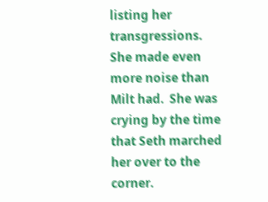listing her transgressions.  She made even more noise than Milt had.  She was crying by the time that Seth marched her over to the corner.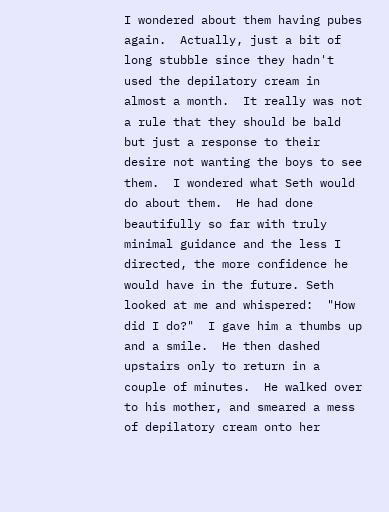I wondered about them having pubes again.  Actually, just a bit of long stubble since they hadn't used the depilatory cream in almost a month.  It really was not a rule that they should be bald but just a response to their desire not wanting the boys to see them.  I wondered what Seth would do about them.  He had done beautifully so far with truly minimal guidance and the less I directed, the more confidence he would have in the future. Seth looked at me and whispered:  "How did I do?"  I gave him a thumbs up and a smile.  He then dashed upstairs only to return in a couple of minutes.  He walked over to his mother, and smeared a mess of depilatory cream onto her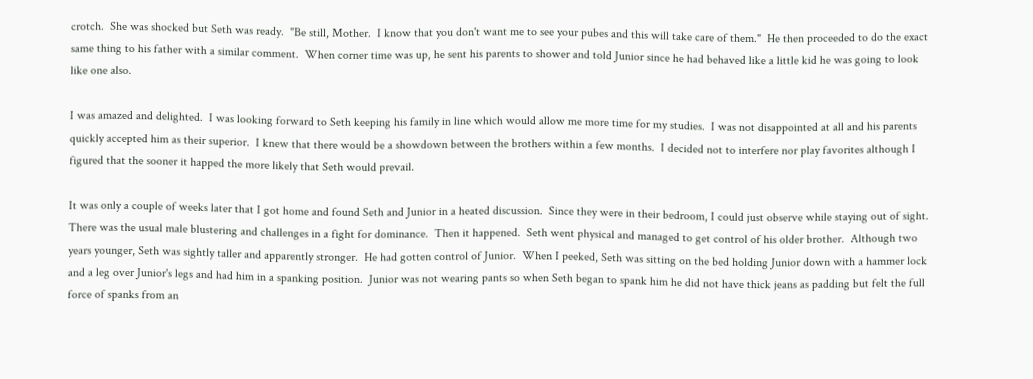crotch.  She was shocked but Seth was ready.  "Be still, Mother.  I know that you don't want me to see your pubes and this will take care of them."  He then proceeded to do the exact same thing to his father with a similar comment.  When corner time was up, he sent his parents to shower and told Junior since he had behaved like a little kid he was going to look like one also.

I was amazed and delighted.  I was looking forward to Seth keeping his family in line which would allow me more time for my studies.  I was not disappointed at all and his parents quickly accepted him as their superior.  I knew that there would be a showdown between the brothers within a few months.  I decided not to interfere nor play favorites although I figured that the sooner it happed the more likely that Seth would prevail.

It was only a couple of weeks later that I got home and found Seth and Junior in a heated discussion.  Since they were in their bedroom, I could just observe while staying out of sight.  There was the usual male blustering and challenges in a fight for dominance.  Then it happened.  Seth went physical and managed to get control of his older brother.  Although two years younger, Seth was sightly taller and apparently stronger.  He had gotten control of Junior.  When I peeked, Seth was sitting on the bed holding Junior down with a hammer lock and a leg over Junior's legs and had him in a spanking position.  Junior was not wearing pants so when Seth began to spank him he did not have thick jeans as padding but felt the full force of spanks from an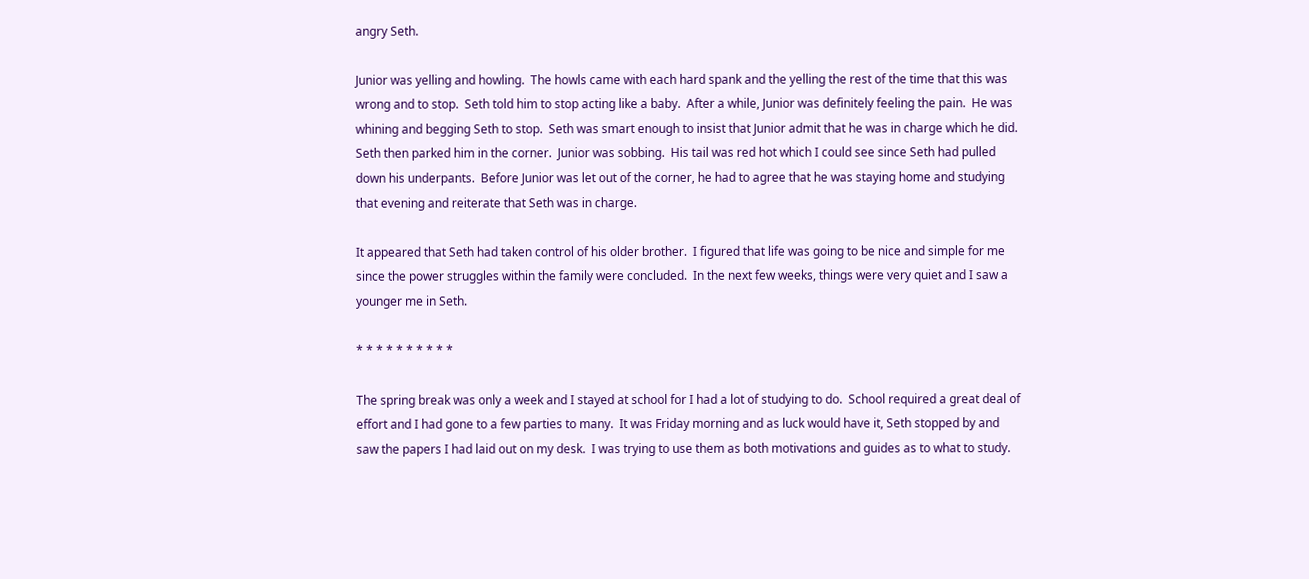angry Seth.

Junior was yelling and howling.  The howls came with each hard spank and the yelling the rest of the time that this was wrong and to stop.  Seth told him to stop acting like a baby.  After a while, Junior was definitely feeling the pain.  He was whining and begging Seth to stop.  Seth was smart enough to insist that Junior admit that he was in charge which he did.  Seth then parked him in the corner.  Junior was sobbing.  His tail was red hot which I could see since Seth had pulled down his underpants.  Before Junior was let out of the corner, he had to agree that he was staying home and studying that evening and reiterate that Seth was in charge.

It appeared that Seth had taken control of his older brother.  I figured that life was going to be nice and simple for me since the power struggles within the family were concluded.  In the next few weeks, things were very quiet and I saw a younger me in Seth.

* * * * * * * * * *

The spring break was only a week and I stayed at school for I had a lot of studying to do.  School required a great deal of effort and I had gone to a few parties to many.  It was Friday morning and as luck would have it, Seth stopped by and saw the papers I had laid out on my desk.  I was trying to use them as both motivations and guides as to what to study.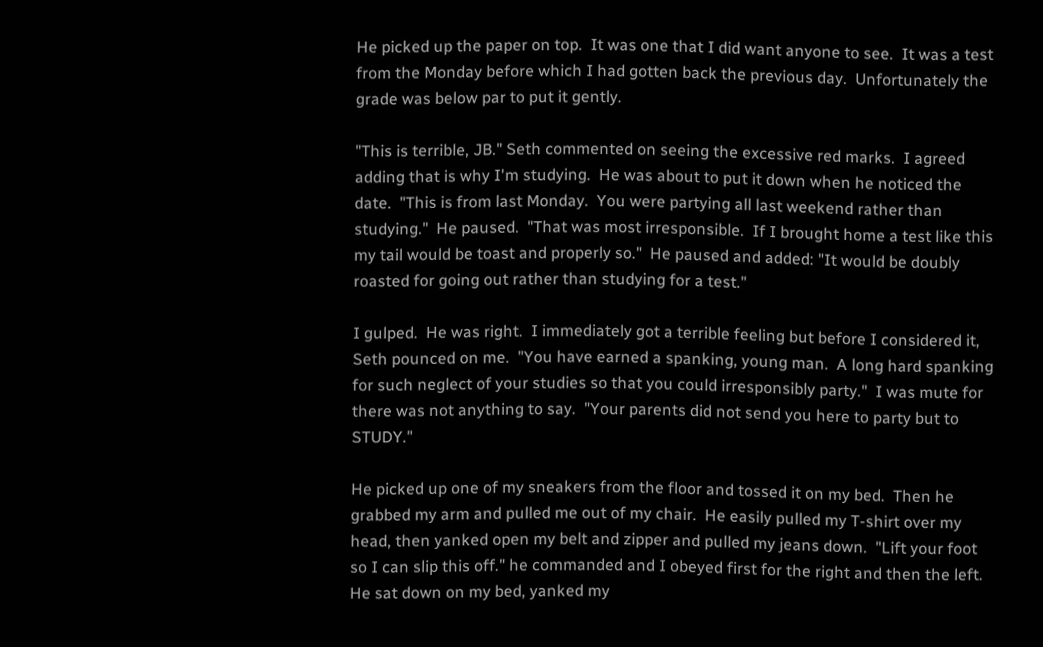He picked up the paper on top.  It was one that I did want anyone to see.  It was a test from the Monday before which I had gotten back the previous day.  Unfortunately the grade was below par to put it gently.

"This is terrible, JB." Seth commented on seeing the excessive red marks.  I agreed adding that is why I'm studying.  He was about to put it down when he noticed the date.  "This is from last Monday.  You were partying all last weekend rather than studying."  He paused.  "That was most irresponsible.  If I brought home a test like this my tail would be toast and properly so."  He paused and added: "It would be doubly roasted for going out rather than studying for a test."

I gulped.  He was right.  I immediately got a terrible feeling but before I considered it, Seth pounced on me.  "You have earned a spanking, young man.  A long hard spanking for such neglect of your studies so that you could irresponsibly party."  I was mute for there was not anything to say.  "Your parents did not send you here to party but to STUDY."

He picked up one of my sneakers from the floor and tossed it on my bed.  Then he grabbed my arm and pulled me out of my chair.  He easily pulled my T-shirt over my head, then yanked open my belt and zipper and pulled my jeans down.  "Lift your foot so I can slip this off." he commanded and I obeyed first for the right and then the left.  He sat down on my bed, yanked my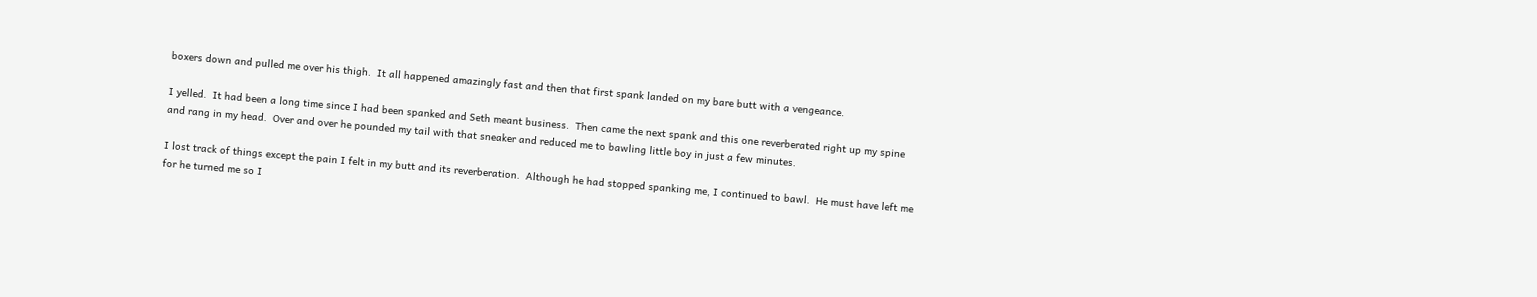boxers down and pulled me over his thigh.  It all happened amazingly fast and then that first spank landed on my bare butt with a vengeance.

I yelled.  It had been a long time since I had been spanked and Seth meant business.  Then came the next spank and this one reverberated right up my spine and rang in my head.  Over and over he pounded my tail with that sneaker and reduced me to bawling little boy in just a few minutes.

I lost track of things except the pain I felt in my butt and its reverberation.  Although he had stopped spanking me, I continued to bawl.  He must have left me for he turned me so I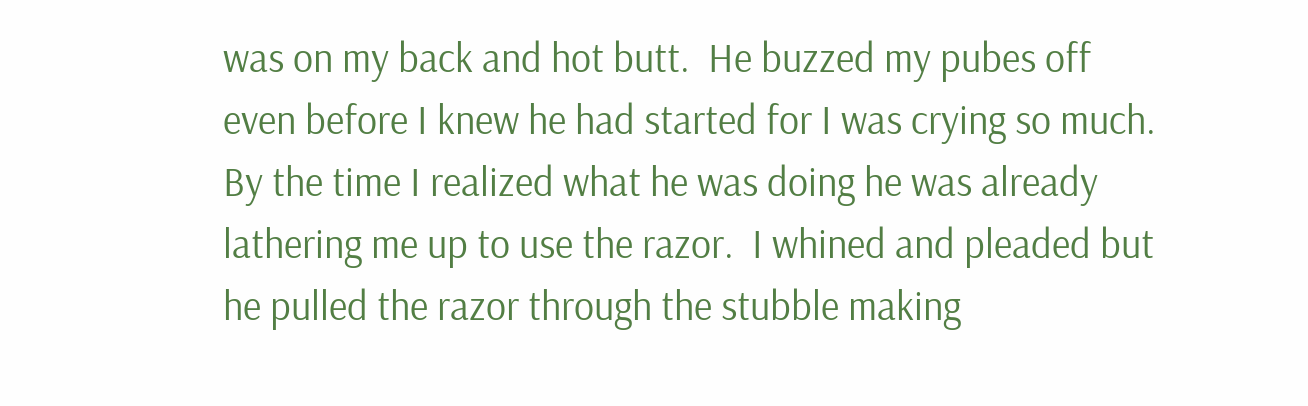was on my back and hot butt.  He buzzed my pubes off even before I knew he had started for I was crying so much.  By the time I realized what he was doing he was already lathering me up to use the razor.  I whined and pleaded but he pulled the razor through the stubble making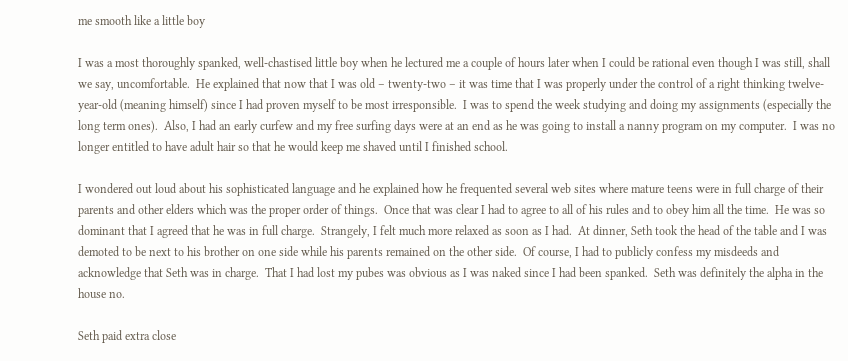me smooth like a little boy

I was a most thoroughly spanked, well-chastised little boy when he lectured me a couple of hours later when I could be rational even though I was still, shall we say, uncomfortable.  He explained that now that I was old – twenty-two – it was time that I was properly under the control of a right thinking twelve-year-old (meaning himself) since I had proven myself to be most irresponsible.  I was to spend the week studying and doing my assignments (especially the long term ones).  Also, I had an early curfew and my free surfing days were at an end as he was going to install a nanny program on my computer.  I was no longer entitled to have adult hair so that he would keep me shaved until I finished school.

I wondered out loud about his sophisticated language and he explained how he frequented several web sites where mature teens were in full charge of their parents and other elders which was the proper order of things.  Once that was clear I had to agree to all of his rules and to obey him all the time.  He was so dominant that I agreed that he was in full charge.  Strangely, I felt much more relaxed as soon as I had.  At dinner, Seth took the head of the table and I was demoted to be next to his brother on one side while his parents remained on the other side.  Of course, I had to publicly confess my misdeeds and acknowledge that Seth was in charge.  That I had lost my pubes was obvious as I was naked since I had been spanked.  Seth was definitely the alpha in the house no.

Seth paid extra close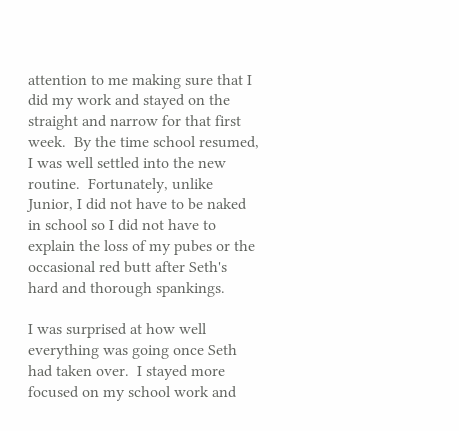attention to me making sure that I did my work and stayed on the straight and narrow for that first week.  By the time school resumed, I was well settled into the new routine.  Fortunately, unlike Junior, I did not have to be naked in school so I did not have to explain the loss of my pubes or the occasional red butt after Seth's hard and thorough spankings.

I was surprised at how well everything was going once Seth had taken over.  I stayed more focused on my school work and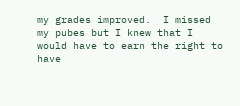my grades improved.  I missed my pubes but I knew that I would have to earn the right to have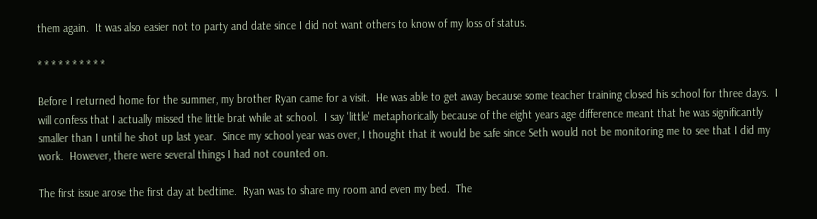them again.  It was also easier not to party and date since I did not want others to know of my loss of status.

* * * * * * * * * *

Before I returned home for the summer, my brother Ryan came for a visit.  He was able to get away because some teacher training closed his school for three days.  I will confess that I actually missed the little brat while at school.  I say 'little' metaphorically because of the eight years age difference meant that he was significantly smaller than I until he shot up last year.  Since my school year was over, I thought that it would be safe since Seth would not be monitoring me to see that I did my work.  However, there were several things I had not counted on.

The first issue arose the first day at bedtime.  Ryan was to share my room and even my bed.  The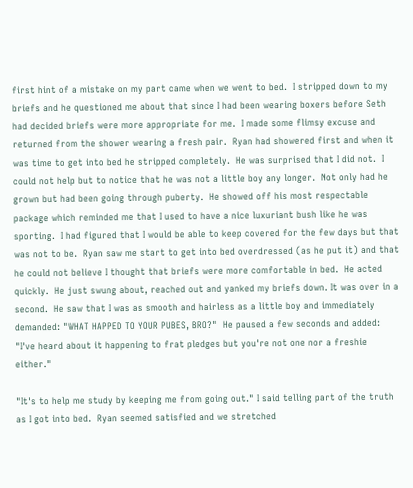first hint of a mistake on my part came when we went to bed.  I stripped down to my briefs and he questioned me about that since I had been wearing boxers before Seth had decided briefs were more appropriate for me.  I made some flimsy excuse and returned from the shower wearing a fresh pair.  Ryan had showered first and when it was time to get into bed he stripped completely.  He was surprised that I did not.  I could not help but to notice that he was not a little boy any longer.  Not only had he grown but had been going through puberty.  He showed off his most respectable package which reminded me that I used to have a nice luxuriant bush like he was sporting.  I had figured that I would be able to keep covered for the few days but that was not to be.  Ryan saw me start to get into bed overdressed (as he put it) and that he could not believe I thought that briefs were more comfortable in bed.  He acted quickly.  He just swung about, reached out and yanked my briefs down. It was over in a second.  He saw that I was as smooth and hairless as a little boy and immediately demanded: "WHAT HAPPED TO YOUR PUBES, BRO?"  He paused a few seconds and added:  "I've heard about it happening to frat pledges but you're not one nor a freshie either."

"It's to help me study by keeping me from going out." I said telling part of the truth as I got into bed.  Ryan seemed satisfied and we stretched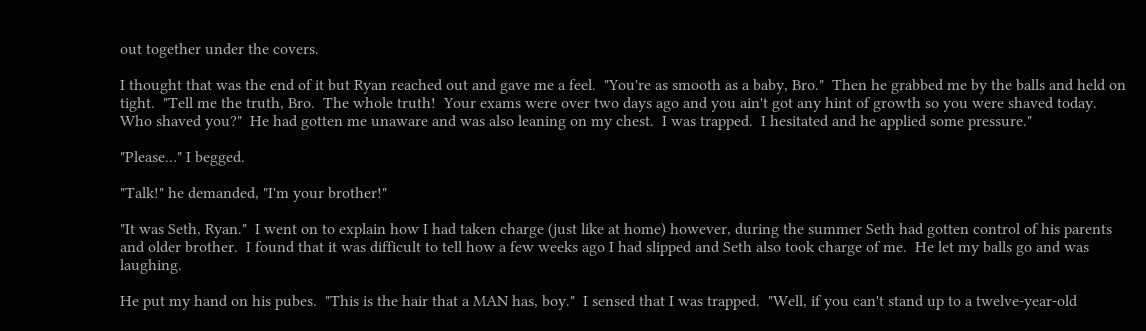out together under the covers.

I thought that was the end of it but Ryan reached out and gave me a feel.  "You're as smooth as a baby, Bro."  Then he grabbed me by the balls and held on tight.  "Tell me the truth, Bro.  The whole truth!  Your exams were over two days ago and you ain't got any hint of growth so you were shaved today.  Who shaved you?"  He had gotten me unaware and was also leaning on my chest.  I was trapped.  I hesitated and he applied some pressure."

"Please…" I begged.

"Talk!" he demanded, "I'm your brother!"

"It was Seth, Ryan."  I went on to explain how I had taken charge (just like at home) however, during the summer Seth had gotten control of his parents and older brother.  I found that it was difficult to tell how a few weeks ago I had slipped and Seth also took charge of me.  He let my balls go and was laughing.

He put my hand on his pubes.  "This is the hair that a MAN has, boy."  I sensed that I was trapped.  "Well, if you can't stand up to a twelve-year-old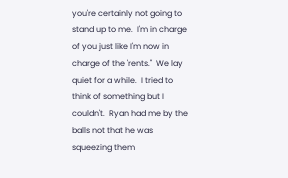you're certainly not going to stand up to me.  I'm in charge of you just like I'm now in charge of the 'rents."  We lay quiet for a while.  I tried to think of something but I couldn't.  Ryan had me by the balls not that he was squeezing them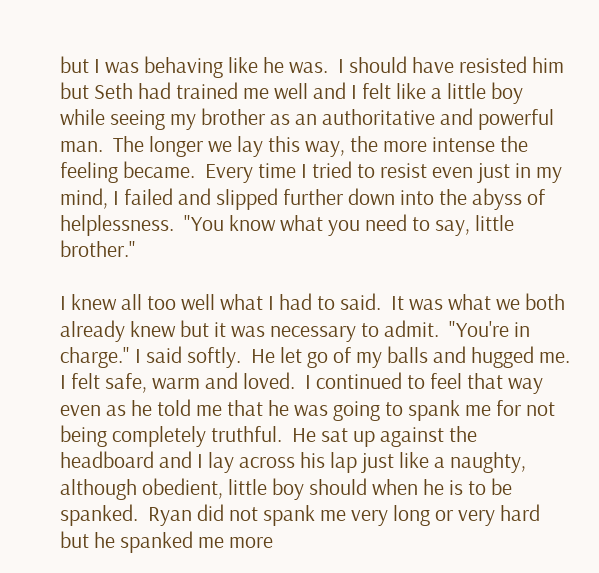but I was behaving like he was.  I should have resisted him but Seth had trained me well and I felt like a little boy while seeing my brother as an authoritative and powerful man.  The longer we lay this way, the more intense the feeling became.  Every time I tried to resist even just in my mind, I failed and slipped further down into the abyss of helplessness.  "You know what you need to say, little brother."

I knew all too well what I had to said.  It was what we both already knew but it was necessary to admit.  "You're in charge." I said softly.  He let go of my balls and hugged me.  I felt safe, warm and loved.  I continued to feel that way even as he told me that he was going to spank me for not being completely truthful.  He sat up against the headboard and I lay across his lap just like a naughty, although obedient, little boy should when he is to be spanked.  Ryan did not spank me very long or very hard but he spanked me more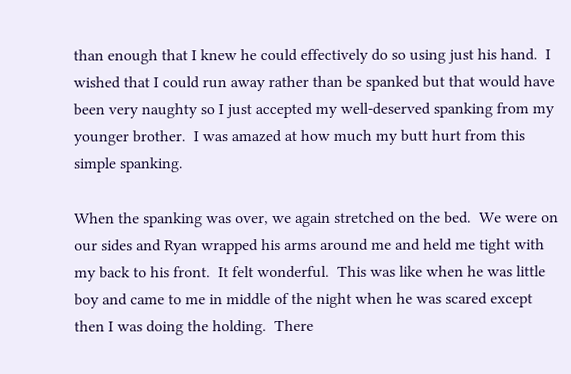than enough that I knew he could effectively do so using just his hand.  I wished that I could run away rather than be spanked but that would have been very naughty so I just accepted my well-deserved spanking from my younger brother.  I was amazed at how much my butt hurt from this simple spanking.

When the spanking was over, we again stretched on the bed.  We were on our sides and Ryan wrapped his arms around me and held me tight with my back to his front.  It felt wonderful.  This was like when he was little boy and came to me in middle of the night when he was scared except then I was doing the holding.  There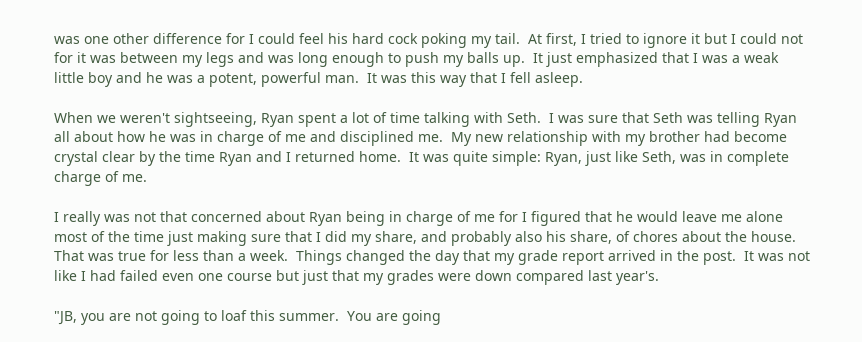was one other difference for I could feel his hard cock poking my tail.  At first, I tried to ignore it but I could not for it was between my legs and was long enough to push my balls up.  It just emphasized that I was a weak little boy and he was a potent, powerful man.  It was this way that I fell asleep.

When we weren't sightseeing, Ryan spent a lot of time talking with Seth.  I was sure that Seth was telling Ryan all about how he was in charge of me and disciplined me.  My new relationship with my brother had become crystal clear by the time Ryan and I returned home.  It was quite simple: Ryan, just like Seth, was in complete charge of me.

I really was not that concerned about Ryan being in charge of me for I figured that he would leave me alone most of the time just making sure that I did my share, and probably also his share, of chores about the house.  That was true for less than a week.  Things changed the day that my grade report arrived in the post.  It was not like I had failed even one course but just that my grades were down compared last year's.

"JB, you are not going to loaf this summer.  You are going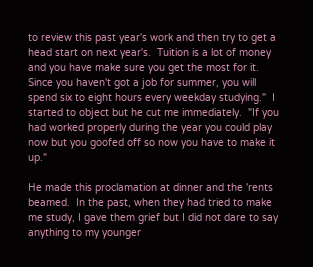to review this past year's work and then try to get a head start on next year's.  Tuition is a lot of money and you have make sure you get the most for it.  Since you haven't got a job for summer, you will spend six to eight hours every weekday studying."  I started to object but he cut me immediately.  "If you had worked properly during the year you could play now but you goofed off so now you have to make it up."

He made this proclamation at dinner and the 'rents beamed.  In the past, when they had tried to make me study, I gave them grief but I did not dare to say anything to my younger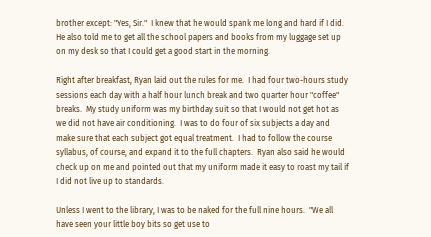brother except: "Yes, Sir."  I knew that he would spank me long and hard if I did.  He also told me to get all the school papers and books from my luggage set up on my desk so that I could get a good start in the morning.

Right after breakfast, Ryan laid out the rules for me.  I had four two-hours study sessions each day with a half hour lunch break and two quarter hour "coffee" breaks.  My study uniform was my birthday suit so that I would not get hot as we did not have air conditioning.  I was to do four of six subjects a day and make sure that each subject got equal treatment.  I had to follow the course syllabus, of course, and expand it to the full chapters.  Ryan also said he would check up on me and pointed out that my uniform made it easy to roast my tail if I did not live up to standards.

Unless I went to the library, I was to be naked for the full nine hours.  "We all have seen your little boy bits so get use to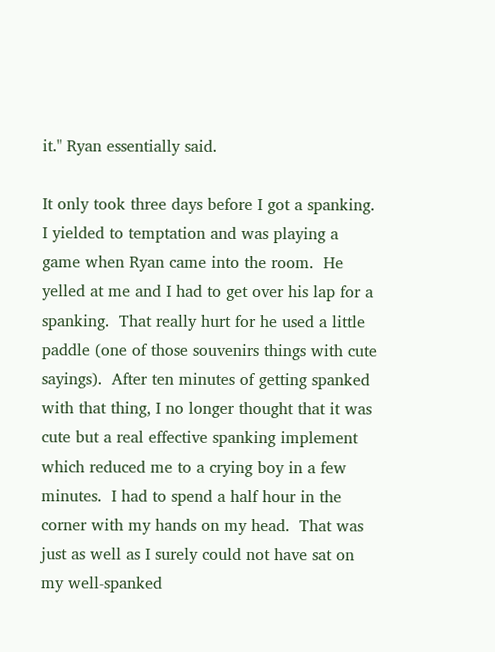it." Ryan essentially said.

It only took three days before I got a spanking.  I yielded to temptation and was playing a game when Ryan came into the room.  He yelled at me and I had to get over his lap for a spanking.  That really hurt for he used a little paddle (one of those souvenirs things with cute sayings).  After ten minutes of getting spanked with that thing, I no longer thought that it was cute but a real effective spanking implement which reduced me to a crying boy in a few minutes.  I had to spend a half hour in the corner with my hands on my head.  That was just as well as I surely could not have sat on my well-spanked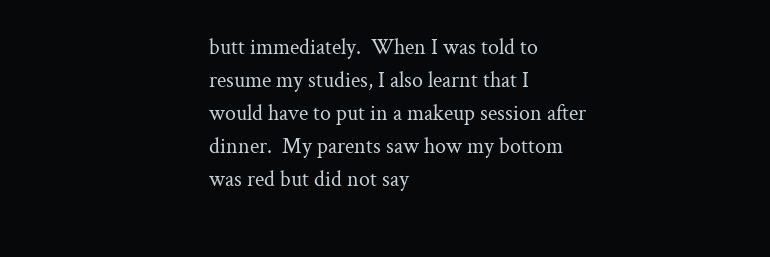butt immediately.  When I was told to resume my studies, I also learnt that I would have to put in a makeup session after dinner.  My parents saw how my bottom was red but did not say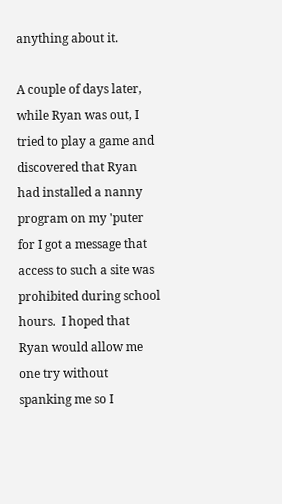anything about it.

A couple of days later, while Ryan was out, I tried to play a game and discovered that Ryan had installed a nanny program on my 'puter for I got a message that access to such a site was prohibited during school hours.  I hoped that Ryan would allow me one try without spanking me so I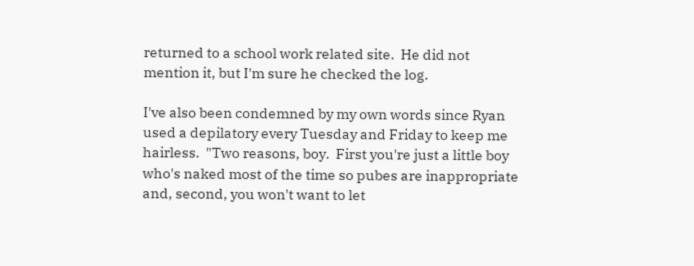returned to a school work related site.  He did not mention it, but I'm sure he checked the log.

I've also been condemned by my own words since Ryan used a depilatory every Tuesday and Friday to keep me hairless.  "Two reasons, boy.  First you're just a little boy who's naked most of the time so pubes are inappropriate and, second, you won't want to let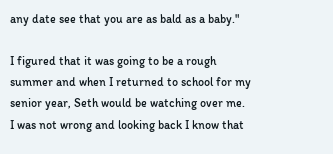any date see that you are as bald as a baby."

I figured that it was going to be a rough summer and when I returned to school for my senior year, Seth would be watching over me.  I was not wrong and looking back I know that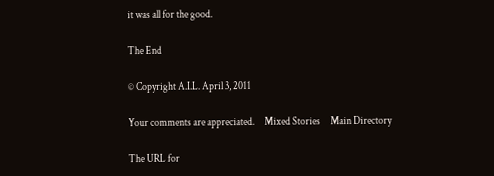it was all for the good.

The End

© Copyright A.I.L. April 3, 2011

Your comments are appreciated.     Mixed Stories     Main Directory

The URL for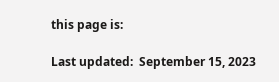this page is:

Last updated:  September 15, 2023